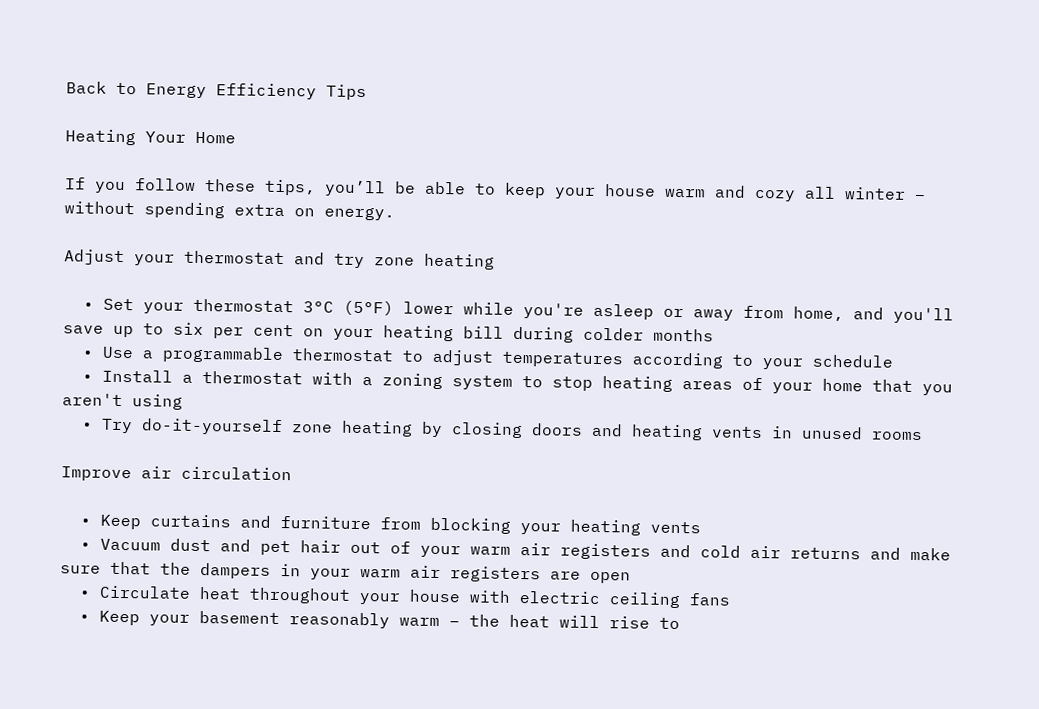Back to Energy Efficiency Tips

Heating Your Home

If you follow these tips, you’ll be able to keep your house warm and cozy all winter – without spending extra on energy.

Adjust your thermostat and try zone heating

  • Set your thermostat 3°C (5°F) lower while you're asleep or away from home, and you'll save up to six per cent on your heating bill during colder months
  • Use a programmable thermostat to adjust temperatures according to your schedule
  • Install a thermostat with a zoning system to stop heating areas of your home that you aren't using
  • Try do-it-yourself zone heating by closing doors and heating vents in unused rooms

Improve air circulation

  • Keep curtains and furniture from blocking your heating vents
  • Vacuum dust and pet hair out of your warm air registers and cold air returns and make sure that the dampers in your warm air registers are open
  • Circulate heat throughout your house with electric ceiling fans
  • Keep your basement reasonably warm – the heat will rise to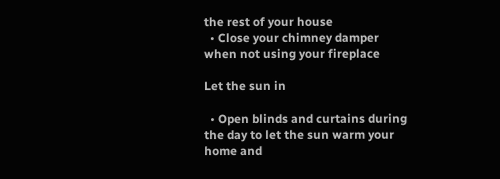the rest of your house
  • Close your chimney damper when not using your fireplace

Let the sun in

  • Open blinds and curtains during the day to let the sun warm your home and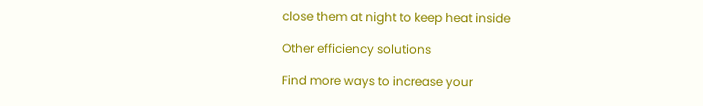close them at night to keep heat inside

Other efficiency solutions

Find more ways to increase your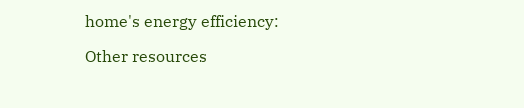home's energy efficiency:

Other resources